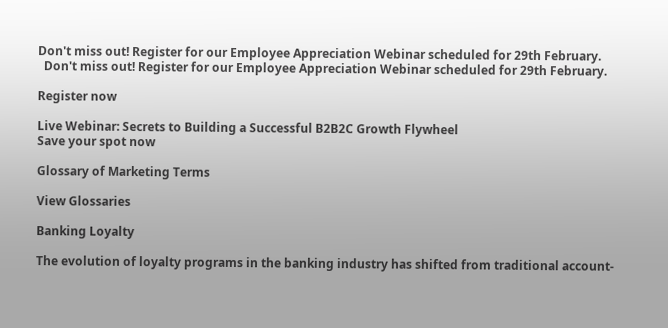Don't miss out! Register for our Employee Appreciation Webinar scheduled for 29th February.
  Don't miss out! Register for our Employee Appreciation Webinar scheduled for 29th February.

Register now

Live Webinar: Secrets to Building a Successful B2B2C Growth Flywheel
Save your spot now

Glossary of Marketing Terms

View Glossaries

Banking Loyalty

The evolution of loyalty programs in the banking industry has shifted from traditional account-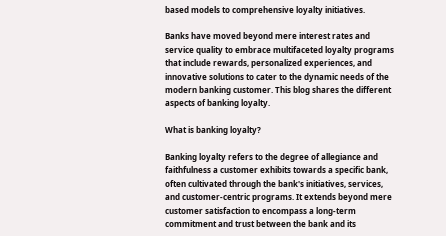based models to comprehensive loyalty initiatives.

Banks have moved beyond mere interest rates and service quality to embrace multifaceted loyalty programs that include rewards, personalized experiences, and innovative solutions to cater to the dynamic needs of the modern banking customer. This blog shares the different aspects of banking loyalty.

What is banking loyalty?

Banking loyalty refers to the degree of allegiance and faithfulness a customer exhibits towards a specific bank, often cultivated through the bank's initiatives, services, and customer-centric programs. It extends beyond mere customer satisfaction to encompass a long-term commitment and trust between the bank and its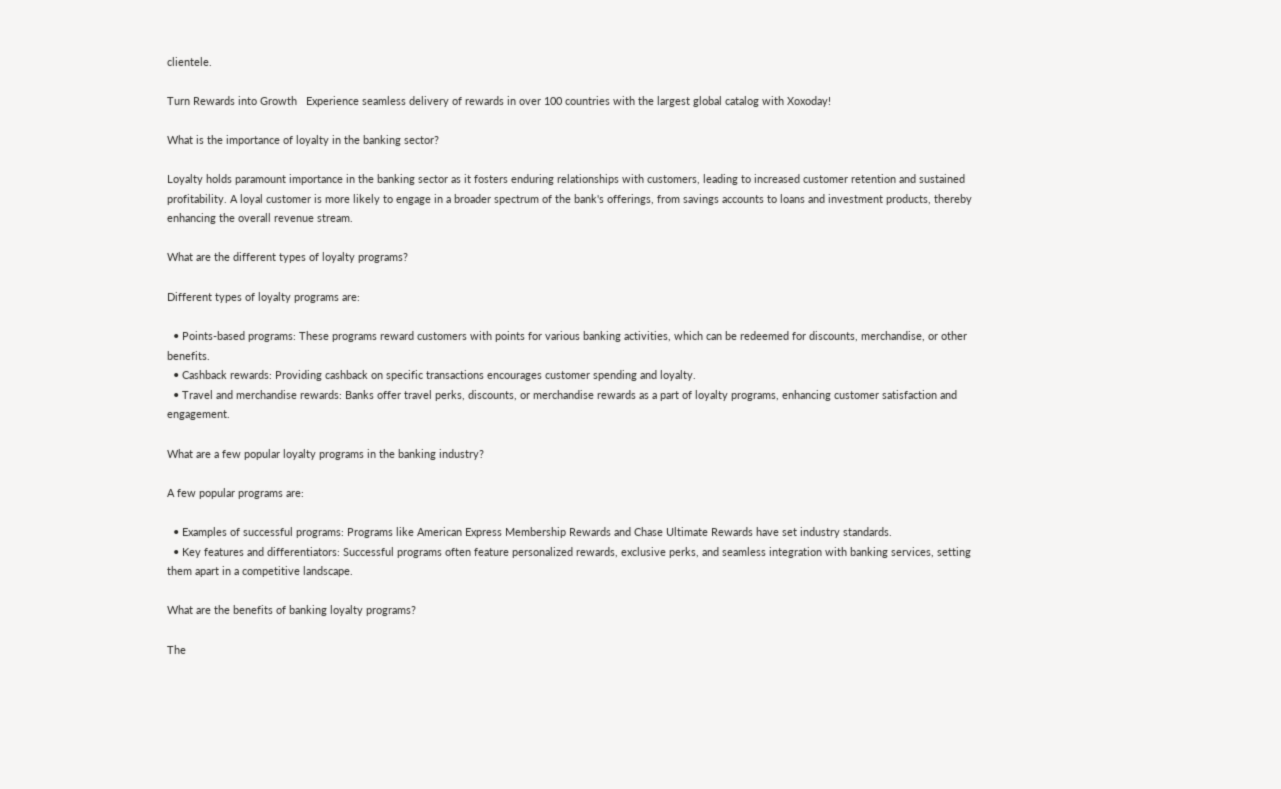clientele.

Turn Rewards into Growth   Experience seamless delivery of rewards in over 100 countries with the largest global catalog with Xoxoday!

What is the importance of loyalty in the banking sector?

Loyalty holds paramount importance in the banking sector as it fosters enduring relationships with customers, leading to increased customer retention and sustained profitability. A loyal customer is more likely to engage in a broader spectrum of the bank's offerings, from savings accounts to loans and investment products, thereby enhancing the overall revenue stream.

What are the different types of loyalty programs?

Different types of loyalty programs are:

  • Points-based programs: These programs reward customers with points for various banking activities, which can be redeemed for discounts, merchandise, or other benefits.
  • Cashback rewards: Providing cashback on specific transactions encourages customer spending and loyalty.
  • Travel and merchandise rewards: Banks offer travel perks, discounts, or merchandise rewards as a part of loyalty programs, enhancing customer satisfaction and engagement.

What are a few popular loyalty programs in the banking industry?

A few popular programs are:

  • Examples of successful programs: Programs like American Express Membership Rewards and Chase Ultimate Rewards have set industry standards.
  • Key features and differentiators: Successful programs often feature personalized rewards, exclusive perks, and seamless integration with banking services, setting them apart in a competitive landscape.

What are the benefits of banking loyalty programs?

The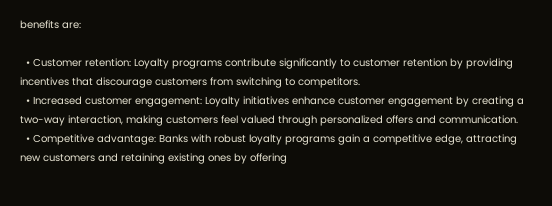benefits are:

  • Customer retention: Loyalty programs contribute significantly to customer retention by providing incentives that discourage customers from switching to competitors.
  • Increased customer engagement: Loyalty initiatives enhance customer engagement by creating a two-way interaction, making customers feel valued through personalized offers and communication.
  • Competitive advantage: Banks with robust loyalty programs gain a competitive edge, attracting new customers and retaining existing ones by offering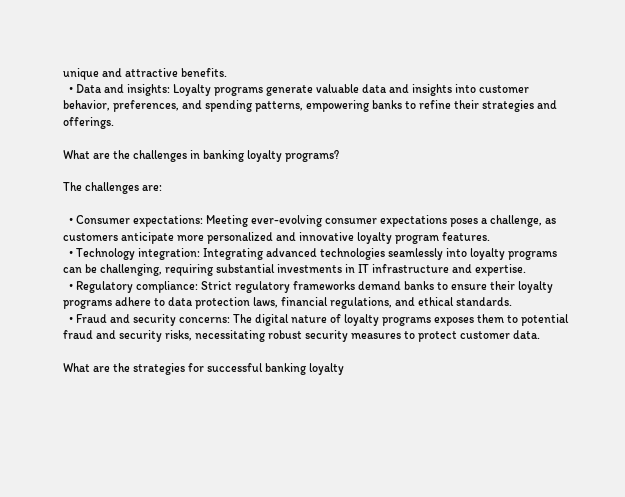unique and attractive benefits.
  • Data and insights: Loyalty programs generate valuable data and insights into customer behavior, preferences, and spending patterns, empowering banks to refine their strategies and offerings.

What are the challenges in banking loyalty programs?

The challenges are:

  • Consumer expectations: Meeting ever-evolving consumer expectations poses a challenge, as customers anticipate more personalized and innovative loyalty program features.
  • Technology integration: Integrating advanced technologies seamlessly into loyalty programs can be challenging, requiring substantial investments in IT infrastructure and expertise.
  • Regulatory compliance: Strict regulatory frameworks demand banks to ensure their loyalty programs adhere to data protection laws, financial regulations, and ethical standards.
  • Fraud and security concerns: The digital nature of loyalty programs exposes them to potential fraud and security risks, necessitating robust security measures to protect customer data.

What are the strategies for successful banking loyalty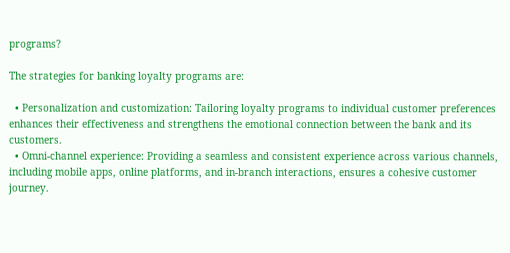programs?

The strategies for banking loyalty programs are:

  • Personalization and customization: Tailoring loyalty programs to individual customer preferences enhances their effectiveness and strengthens the emotional connection between the bank and its customers.
  • Omni-channel experience: Providing a seamless and consistent experience across various channels, including mobile apps, online platforms, and in-branch interactions, ensures a cohesive customer journey.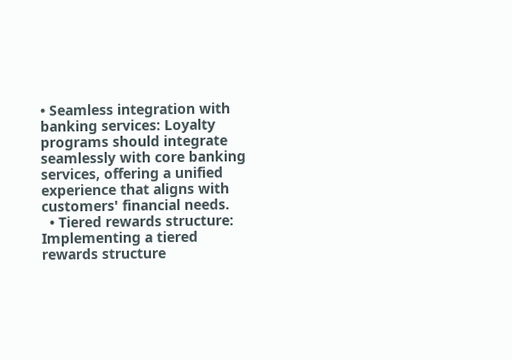• Seamless integration with banking services: Loyalty programs should integrate seamlessly with core banking services, offering a unified experience that aligns with customers' financial needs.
  • Tiered rewards structure: Implementing a tiered rewards structure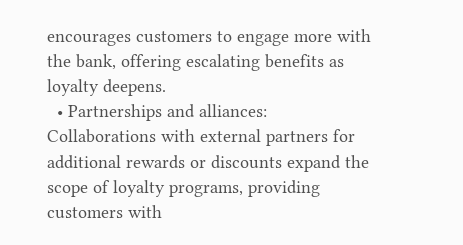encourages customers to engage more with the bank, offering escalating benefits as loyalty deepens.
  • Partnerships and alliances: Collaborations with external partners for additional rewards or discounts expand the scope of loyalty programs, providing customers with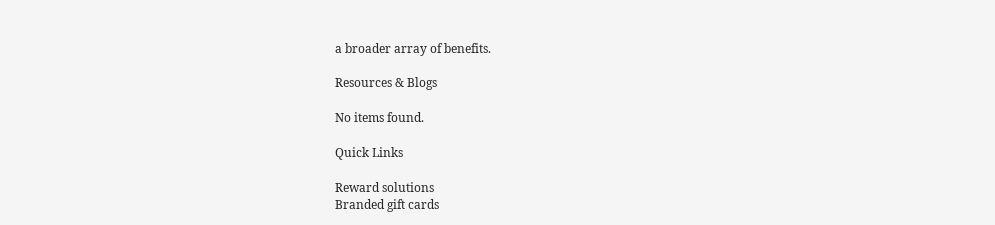a broader array of benefits.

Resources & Blogs

No items found.

Quick Links

Reward solutions
Branded gift cards